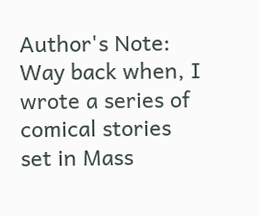Author's Note: Way back when, I wrote a series of comical stories set in Mass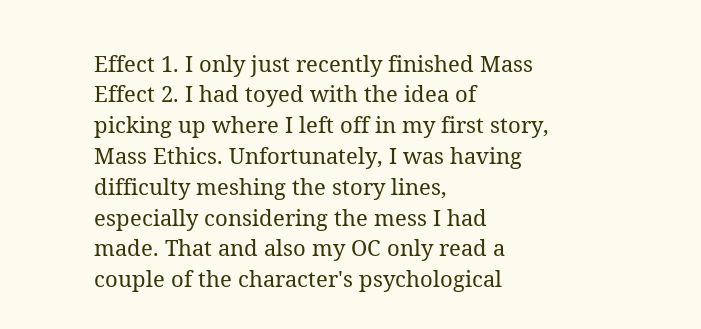Effect 1. I only just recently finished Mass Effect 2. I had toyed with the idea of picking up where I left off in my first story, Mass Ethics. Unfortunately, I was having difficulty meshing the story lines, especially considering the mess I had made. That and also my OC only read a couple of the character's psychological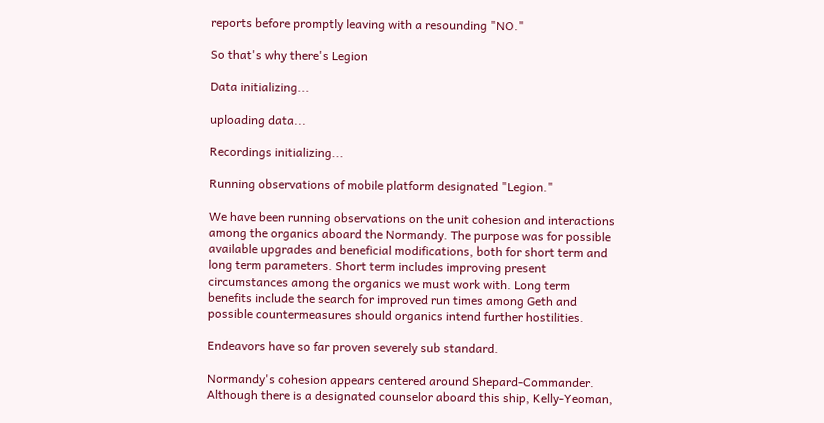reports before promptly leaving with a resounding "NO."

So that's why there's Legion

Data initializing...

uploading data...

Recordings initializing...

Running observations of mobile platform designated "Legion."

We have been running observations on the unit cohesion and interactions among the organics aboard the Normandy. The purpose was for possible available upgrades and beneficial modifications, both for short term and long term parameters. Short term includes improving present circumstances among the organics we must work with. Long term benefits include the search for improved run times among Geth and possible countermeasures should organics intend further hostilities.

Endeavors have so far proven severely sub standard.

Normandy's cohesion appears centered around Shepard-Commander. Although there is a designated counselor aboard this ship, Kelly-Yeoman,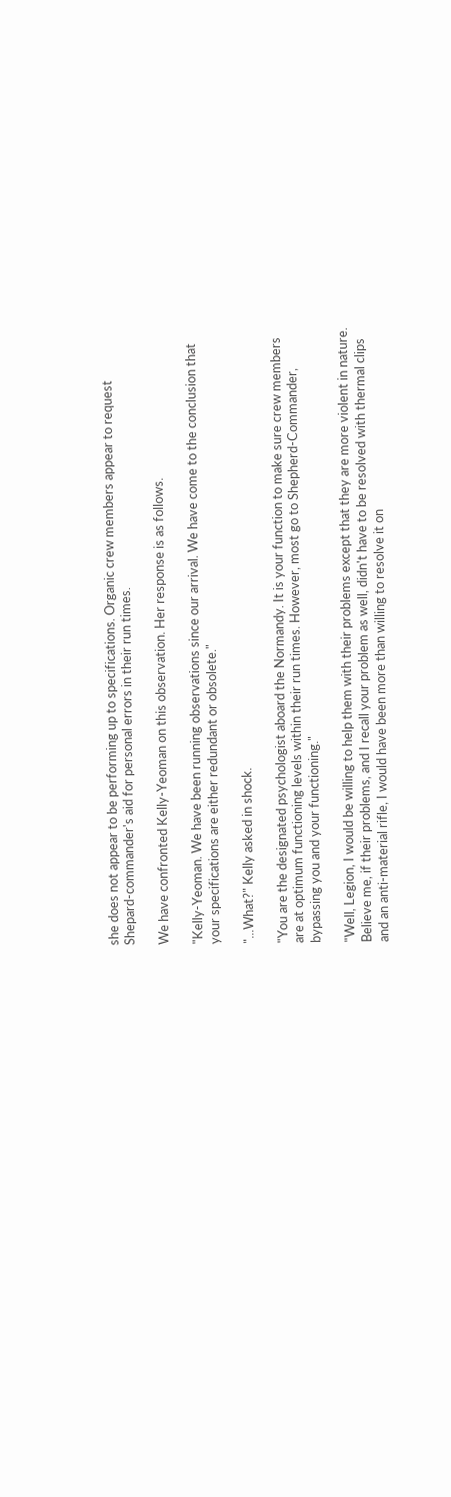she does not appear to be performing up to specifications. Organic crew members appear to request Shepard-commander's aid for personal errors in their run times.

We have confronted Kelly-Yeoman on this observation. Her response is as follows.

"Kelly-Yeoman. We have been running observations since our arrival. We have come to the conclusion that your specifications are either redundant or obsolete."

"...What?" Kelly asked in shock.

"You are the designated psychologist aboard the Normandy. It is your function to make sure crew members are at optimum functioning levels within their run times. However, most go to Shepherd-Commander, bypassing you and your functioning."

"Well, Legion, I would be willing to help them with their problems except that they are more violent in nature. Believe me, if their problems, and I recall your problem as well, didn't have to be resolved with thermal clips and an anti-material rifle, I would have been more than willing to resolve it on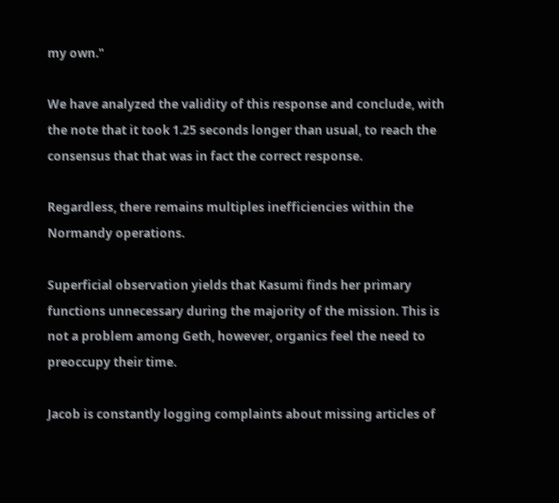my own."

We have analyzed the validity of this response and conclude, with the note that it took 1.25 seconds longer than usual, to reach the consensus that that was in fact the correct response.

Regardless, there remains multiples inefficiencies within the Normandy operations.

Superficial observation yields that Kasumi finds her primary functions unnecessary during the majority of the mission. This is not a problem among Geth, however, organics feel the need to preoccupy their time.

Jacob is constantly logging complaints about missing articles of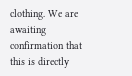clothing. We are awaiting confirmation that this is directly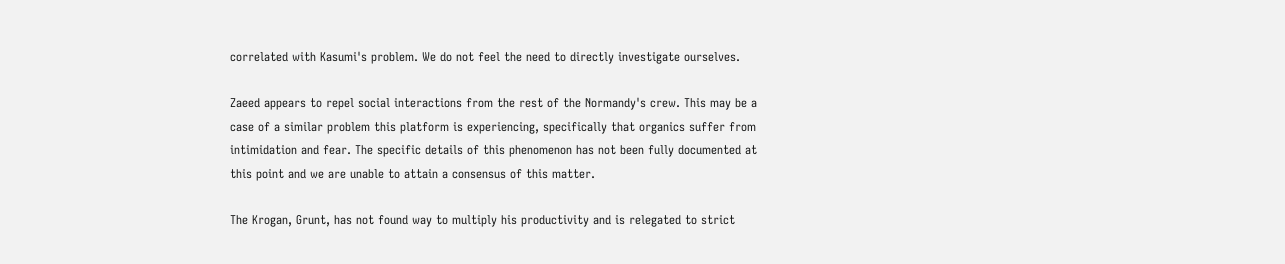correlated with Kasumi's problem. We do not feel the need to directly investigate ourselves.

Zaeed appears to repel social interactions from the rest of the Normandy's crew. This may be a case of a similar problem this platform is experiencing, specifically that organics suffer from intimidation and fear. The specific details of this phenomenon has not been fully documented at this point and we are unable to attain a consensus of this matter.

The Krogan, Grunt, has not found way to multiply his productivity and is relegated to strict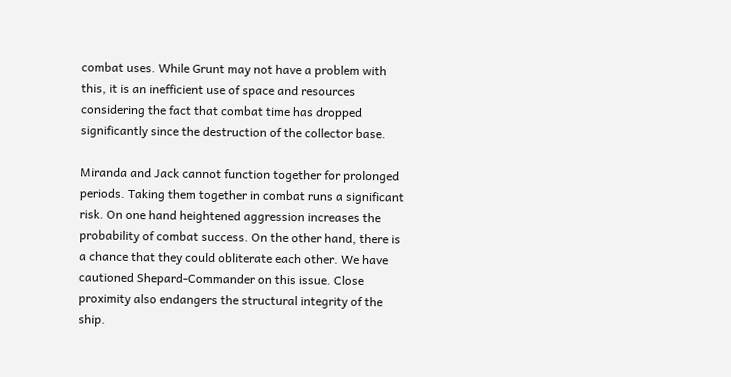combat uses. While Grunt may not have a problem with this, it is an inefficient use of space and resources considering the fact that combat time has dropped significantly since the destruction of the collector base.

Miranda and Jack cannot function together for prolonged periods. Taking them together in combat runs a significant risk. On one hand heightened aggression increases the probability of combat success. On the other hand, there is a chance that they could obliterate each other. We have cautioned Shepard-Commander on this issue. Close proximity also endangers the structural integrity of the ship.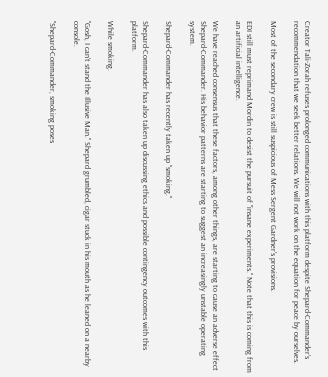Creator Tali-Zorah refuses prolonged communications with this platform despite Shepard-Commander's recommendation that we seek better relations. We will not work on the equation for peace by ourselves.

Most of the secondary crew is still suspicious of Mess Sergent Gardner's provisions.

EDI still must reprimand Mordin to desist the pursuit of "insane experiments." Note that this is coming from an artificial intelligence.

We have reached consensus that these factors, among other things, are starting to cause an adverse effect Shepard-Commander. His behavior patterns are starting to suggest an increasingly unstable operating system.

Shepard-Commander has recently taken up "smoking."

Shepard-Commander has also taken up discussing ethics and possible contingency outcomes with this platform.

While smoking.

"Gosh, I can't stand the Illusive Man." Shepard grumbled, cigar stuck in his mouth as he leaned on a nearby console.

"Shepard-Commander, smoking poses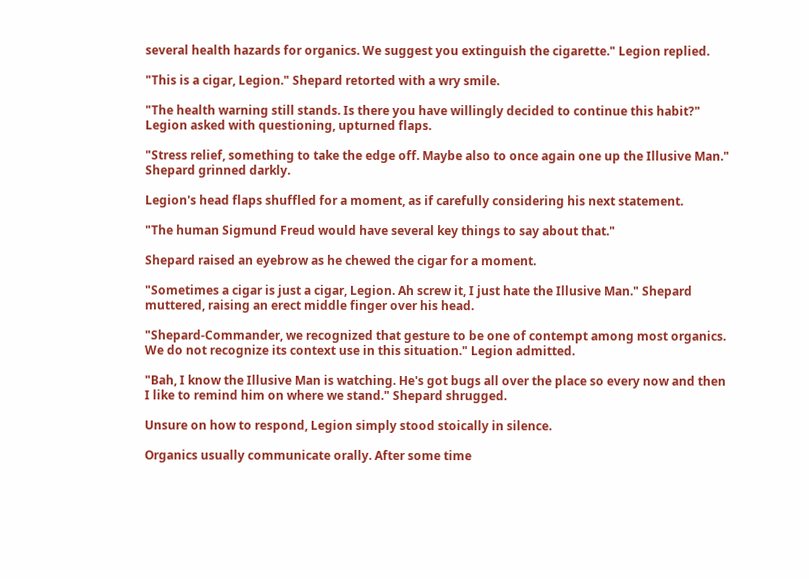several health hazards for organics. We suggest you extinguish the cigarette." Legion replied.

"This is a cigar, Legion." Shepard retorted with a wry smile.

"The health warning still stands. Is there you have willingly decided to continue this habit?" Legion asked with questioning, upturned flaps.

"Stress relief, something to take the edge off. Maybe also to once again one up the Illusive Man." Shepard grinned darkly.

Legion's head flaps shuffled for a moment, as if carefully considering his next statement.

"The human Sigmund Freud would have several key things to say about that."

Shepard raised an eyebrow as he chewed the cigar for a moment.

"Sometimes a cigar is just a cigar, Legion. Ah screw it, I just hate the Illusive Man." Shepard muttered, raising an erect middle finger over his head.

"Shepard-Commander, we recognized that gesture to be one of contempt among most organics. We do not recognize its context use in this situation." Legion admitted.

"Bah, I know the Illusive Man is watching. He's got bugs all over the place so every now and then I like to remind him on where we stand." Shepard shrugged.

Unsure on how to respond, Legion simply stood stoically in silence.

Organics usually communicate orally. After some time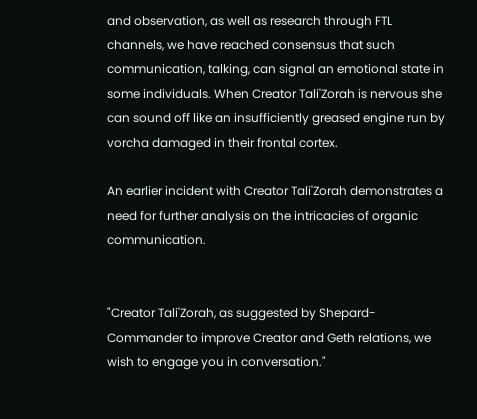and observation, as well as research through FTL channels, we have reached consensus that such communication, talking, can signal an emotional state in some individuals. When Creator Tali'Zorah is nervous she can sound off like an insufficiently greased engine run by vorcha damaged in their frontal cortex.

An earlier incident with Creator Tali'Zorah demonstrates a need for further analysis on the intricacies of organic communication.


"Creator Tali'Zorah, as suggested by Shepard-Commander to improve Creator and Geth relations, we wish to engage you in conversation."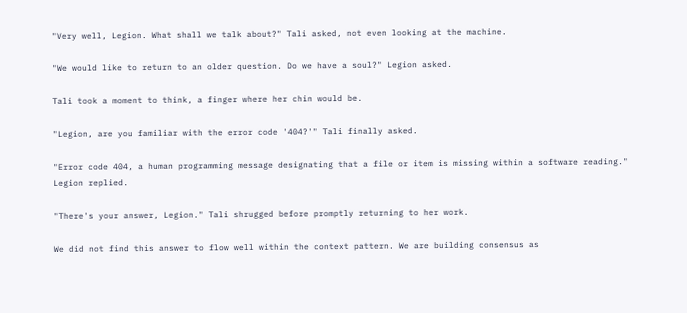"Very well, Legion. What shall we talk about?" Tali asked, not even looking at the machine.

"We would like to return to an older question. Do we have a soul?" Legion asked.

Tali took a moment to think, a finger where her chin would be.

"Legion, are you familiar with the error code '404?'" Tali finally asked.

"Error code 404, a human programming message designating that a file or item is missing within a software reading." Legion replied.

"There's your answer, Legion." Tali shrugged before promptly returning to her work.

We did not find this answer to flow well within the context pattern. We are building consensus as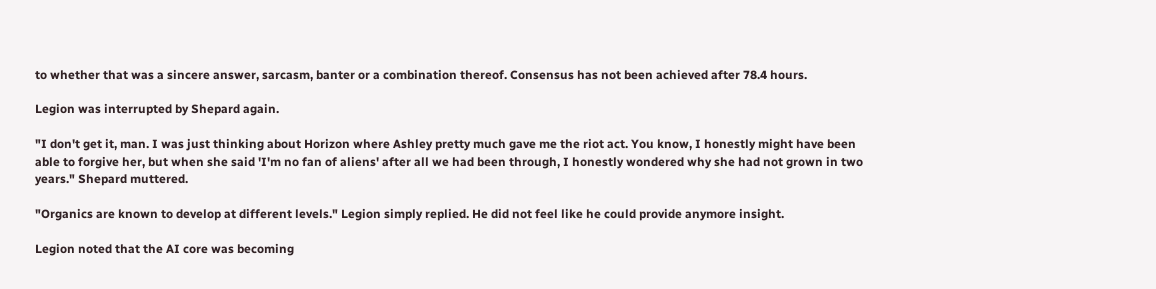to whether that was a sincere answer, sarcasm, banter or a combination thereof. Consensus has not been achieved after 78.4 hours.

Legion was interrupted by Shepard again.

"I don't get it, man. I was just thinking about Horizon where Ashley pretty much gave me the riot act. You know, I honestly might have been able to forgive her, but when she said 'I'm no fan of aliens' after all we had been through, I honestly wondered why she had not grown in two years." Shepard muttered.

"Organics are known to develop at different levels." Legion simply replied. He did not feel like he could provide anymore insight.

Legion noted that the AI core was becoming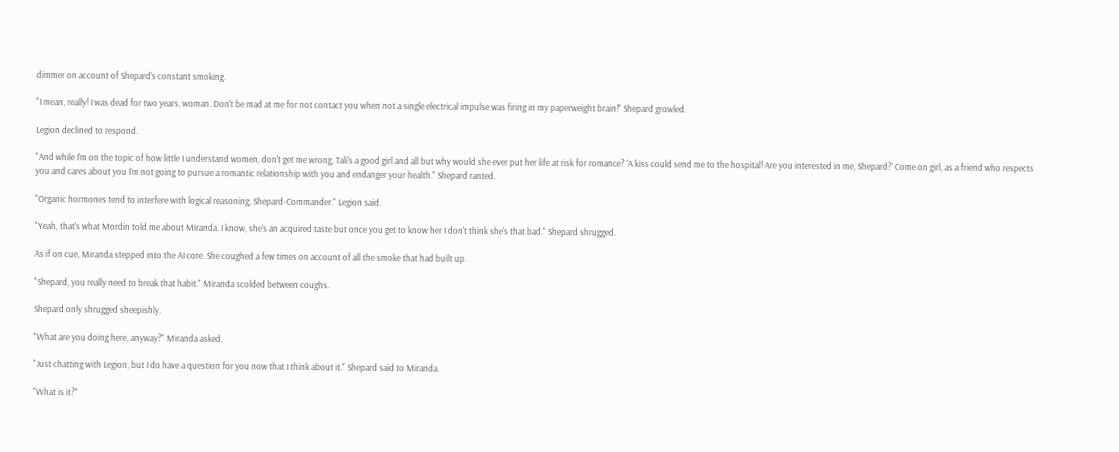dimmer on account of Shepard's constant smoking.

"I mean, really! I was dead for two years, woman. Don't be mad at me for not contact you when not a single electrical impulse was firing in my paperweight brain!" Shepard growled.

Legion declined to respond.

"And while I'm on the topic of how little I understand women, don't get me wrong, Tali's a good girl and all but why would she ever put her life at risk for romance? 'A kiss could send me to the hospital! Are you interested in me, Shepard?' Come on girl, as a friend who respects you and cares about you I'm not going to pursue a romantic relationship with you and endanger your health." Shepard ranted.

"Organic hormones tend to interfere with logical reasoning, Shepard-Commander." Legion said.

"Yeah, that's what Mordin told me about Miranda. I know, she's an acquired taste but once you get to know her I don't think she's that bad." Shepard shrugged.

As if on cue, Miranda stepped into the AI core. She coughed a few times on account of all the smoke that had built up.

"Shepard, you really need to break that habit." Miranda scolded between coughs.

Shepard only shrugged sheepishly.

"What are you doing here, anyway?" Miranda asked.

"Just chatting with Legion, but I do have a question for you now that I think about it." Shepard said to Miranda.

"What is it?"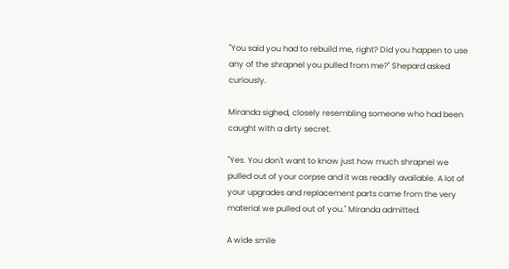"You said you had to rebuild me, right? Did you happen to use any of the shrapnel you pulled from me?" Shepard asked curiously.

Miranda sighed, closely resembling someone who had been caught with a dirty secret.

"Yes. You don't want to know just how much shrapnel we pulled out of your corpse and it was readily available. A lot of your upgrades and replacement parts came from the very material we pulled out of you." Miranda admitted.

A wide smile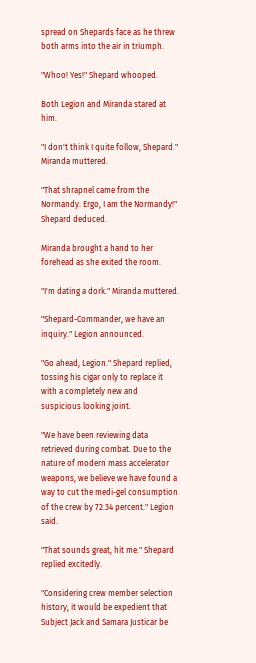spread on Shepards face as he threw both arms into the air in triumph.

"Whoo! Yes!" Shepard whooped.

Both Legion and Miranda stared at him.

"I don't think I quite follow, Shepard." Miranda muttered.

"That shrapnel came from the Normandy. Ergo, I am the Normandy!" Shepard deduced.

Miranda brought a hand to her forehead as she exited the room.

"I'm dating a dork." Miranda muttered.

"Shepard-Commander, we have an inquiry." Legion announced.

"Go ahead, Legion." Shepard replied, tossing his cigar only to replace it with a completely new and suspicious looking joint.

"We have been reviewing data retrieved during combat. Due to the nature of modern mass accelerator weapons, we believe we have found a way to cut the medi-gel consumption of the crew by 72.34 percent." Legion said.

"That sounds great, hit me." Shepard replied excitedly.

"Considering crew member selection history, it would be expedient that Subject Jack and Samara Justicar be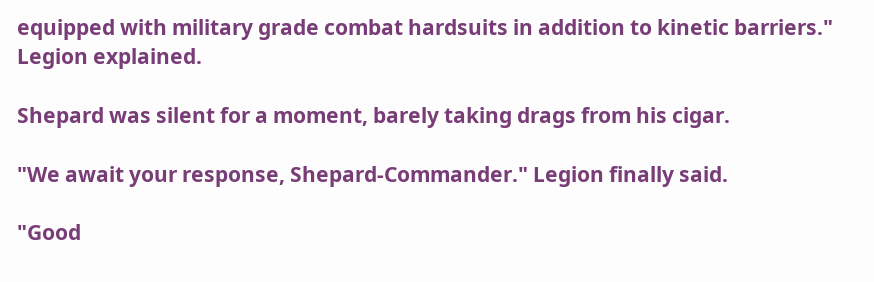equipped with military grade combat hardsuits in addition to kinetic barriers." Legion explained.

Shepard was silent for a moment, barely taking drags from his cigar.

"We await your response, Shepard-Commander." Legion finally said.

"Good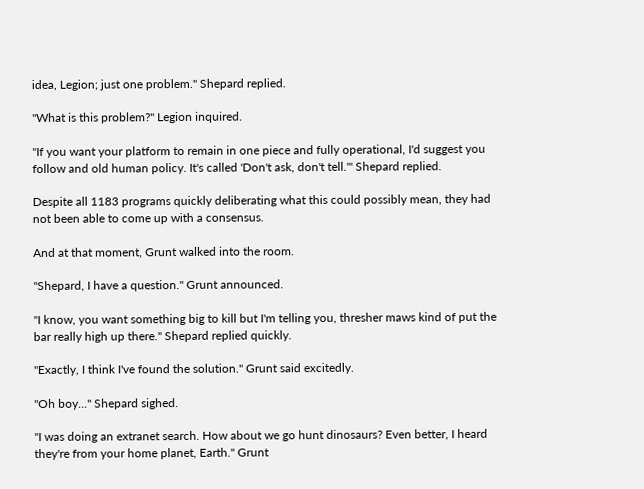idea, Legion; just one problem." Shepard replied.

"What is this problem?" Legion inquired.

"If you want your platform to remain in one piece and fully operational, I'd suggest you follow and old human policy. It's called 'Don't ask, don't tell.'" Shepard replied.

Despite all 1183 programs quickly deliberating what this could possibly mean, they had not been able to come up with a consensus.

And at that moment, Grunt walked into the room.

"Shepard, I have a question." Grunt announced.

"I know, you want something big to kill but I'm telling you, thresher maws kind of put the bar really high up there." Shepard replied quickly.

"Exactly, I think I've found the solution." Grunt said excitedly.

"Oh boy..." Shepard sighed.

"I was doing an extranet search. How about we go hunt dinosaurs? Even better, I heard they're from your home planet, Earth." Grunt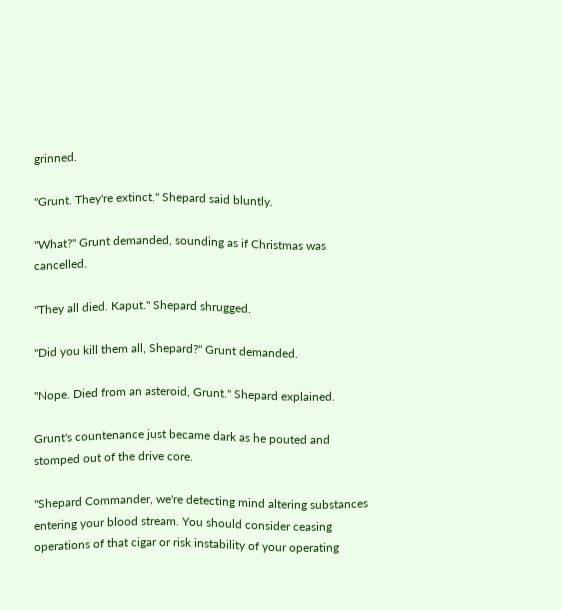grinned.

"Grunt. They're extinct." Shepard said bluntly.

"What?" Grunt demanded, sounding as if Christmas was cancelled.

"They all died. Kaput." Shepard shrugged.

"Did you kill them all, Shepard?" Grunt demanded.

"Nope. Died from an asteroid, Grunt." Shepard explained.

Grunt's countenance just became dark as he pouted and stomped out of the drive core.

"Shepard Commander, we're detecting mind altering substances entering your blood stream. You should consider ceasing operations of that cigar or risk instability of your operating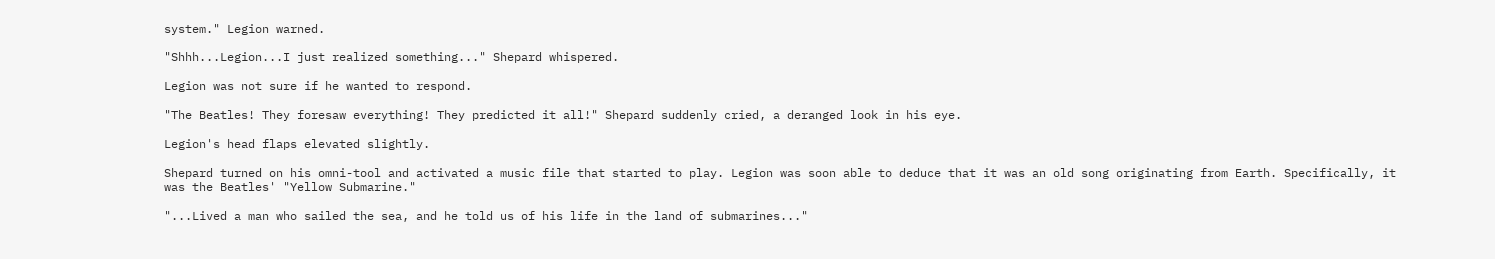system." Legion warned.

"Shhh...Legion...I just realized something..." Shepard whispered.

Legion was not sure if he wanted to respond.

"The Beatles! They foresaw everything! They predicted it all!" Shepard suddenly cried, a deranged look in his eye.

Legion's head flaps elevated slightly.

Shepard turned on his omni-tool and activated a music file that started to play. Legion was soon able to deduce that it was an old song originating from Earth. Specifically, it was the Beatles' "Yellow Submarine."

"...Lived a man who sailed the sea, and he told us of his life in the land of submarines..."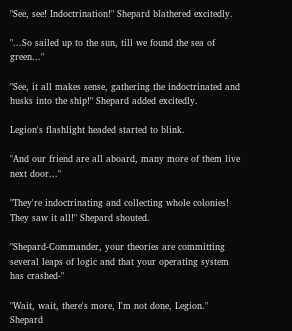"See, see! Indoctrination!" Shepard blathered excitedly.

"...So sailed up to the sun, till we found the sea of green..."

"See, it all makes sense, gathering the indoctrinated and husks into the ship!" Shepard added excitedly.

Legion's flashlight headed started to blink.

"And our friend are all aboard, many more of them live next door..."

"They're indoctrinating and collecting whole colonies! They saw it all!" Shepard shouted.

"Shepard-Commander, your theories are committing several leaps of logic and that your operating system has crashed-"

"Wait, wait, there's more, I'm not done, Legion." Shepard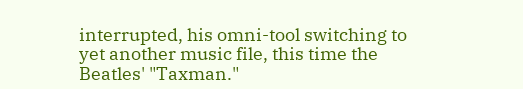interrupted, his omni-tool switching to yet another music file, this time the Beatles' "Taxman."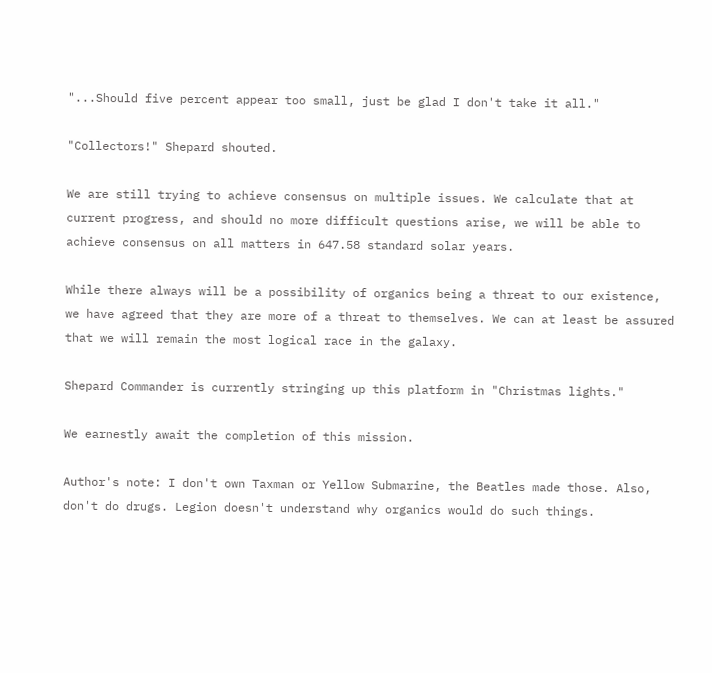"...Should five percent appear too small, just be glad I don't take it all."

"Collectors!" Shepard shouted.

We are still trying to achieve consensus on multiple issues. We calculate that at current progress, and should no more difficult questions arise, we will be able to achieve consensus on all matters in 647.58 standard solar years.

While there always will be a possibility of organics being a threat to our existence, we have agreed that they are more of a threat to themselves. We can at least be assured that we will remain the most logical race in the galaxy.

Shepard Commander is currently stringing up this platform in "Christmas lights."

We earnestly await the completion of this mission.

Author's note: I don't own Taxman or Yellow Submarine, the Beatles made those. Also, don't do drugs. Legion doesn't understand why organics would do such things.